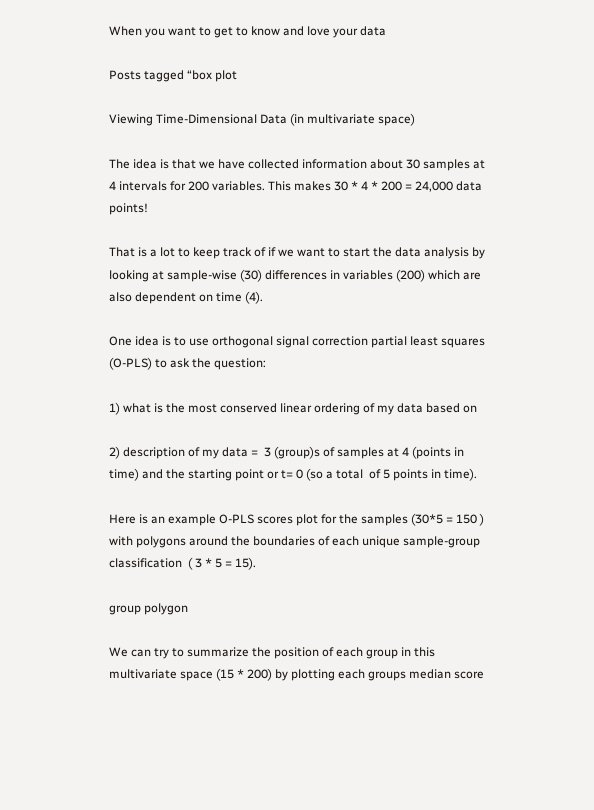When you want to get to know and love your data

Posts tagged “box plot

Viewing Time-Dimensional Data (in multivariate space)

The idea is that we have collected information about 30 samples at 4 intervals for 200 variables. This makes 30 * 4 * 200 = 24,000 data points!

That is a lot to keep track of if we want to start the data analysis by looking at sample-wise (30) differences in variables (200) which are also dependent on time (4).

One idea is to use orthogonal signal correction partial least squares  (O-PLS) to ask the question:

1) what is the most conserved linear ordering of my data based on

2) description of my data =  3 (group)s of samples at 4 (points in time) and the starting point or t= 0 (so a total  of 5 points in time).

Here is an example O-PLS scores plot for the samples (30*5 = 150 ) with polygons around the boundaries of each unique sample-group classification  ( 3 * 5 = 15).

group polygon

We can try to summarize the position of each group in this multivariate space (15 * 200) by plotting each groups median score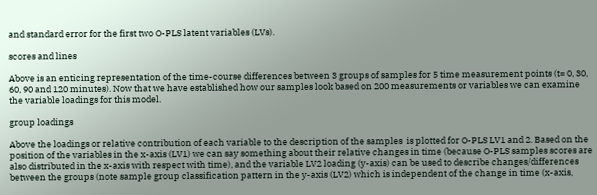and standard error for the first two O-PLS latent variables (LVs).

scores and lines

Above is an enticing representation of the time-course differences between 3 groups of samples for 5 time measurement points (t= 0, 30, 60, 90 and 120 minutes). Now that we have established how our samples look based on 200 measurements or variables we can examine the variable loadings for this model.

group loadings

Above the loadings or relative contribution of each variable to the description of the samples  is plotted for O-PLS LV1 and 2. Based on the position of the variables in the x-axis (LV1) we can say something about their relative changes in time (because O-PLS samples scores are also distributed in the x-axis with respect with time), and the variable LV2 loading (y-axis) can be used to describe changes/differences between the groups (note sample group classification pattern in the y-axis (LV2) which is independent of the change in time (x-axis,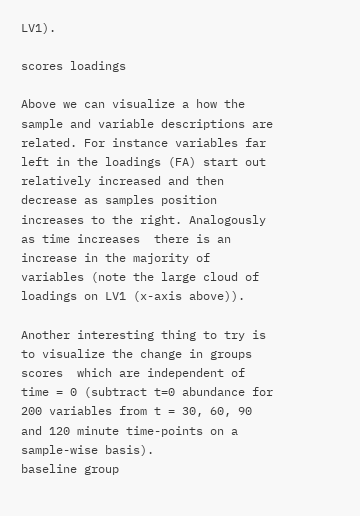LV1).

scores loadings

Above we can visualize a how the sample and variable descriptions are related. For instance variables far left in the loadings (FA) start out relatively increased and then decrease as samples position increases to the right. Analogously as time increases  there is an increase in the majority of variables (note the large cloud of loadings on LV1 (x-axis above)).

Another interesting thing to try is to visualize the change in groups scores  which are independent of time = 0 (subtract t=0 abundance for 200 variables from t = 30, 60, 90 and 120 minute time-points on a sample-wise basis).
baseline group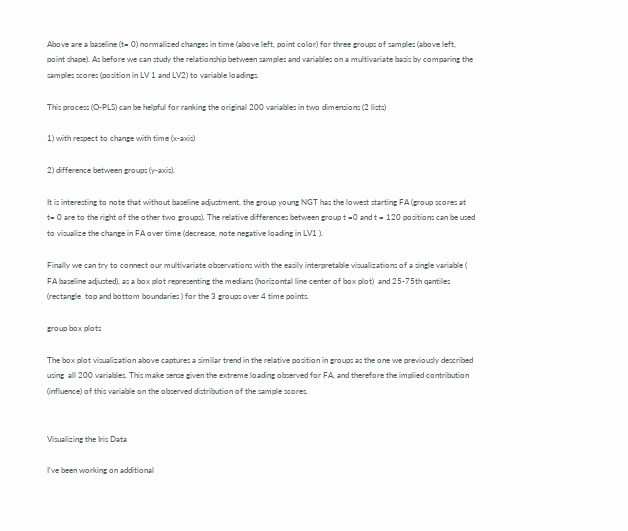Above are a baseline (t= 0) normalized changes in time (above left, point color) for three groups of samples (above left, point shape). As before we can study the relationship between samples and variables on a multivariate basis by comparing the samples scores (position in LV 1 and LV2) to variable loadings.

This process (O-PLS) can be helpful for ranking the original 200 variables in two dimensions (2 lists)

1) with respect to change with time (x-axis)

2) difference between groups (y-axis).

It is interesting to note that without baseline adjustment, the group young NGT has the lowest starting FA (group scores at t= 0 are to the right of the other two groups). The relative differences between group t =0 and t = 120 positions can be used to visualize the change in FA over time (decrease, note negative loading in LV1 ).

Finally we can try to connect our multivariate observations with the easily interpretable visualizations of a single variable ( FA baseline adjusted), as a box plot representing the medians (horizontal line center of box plot)  and 25-75th qantiles (rectangle  top and bottom boundaries ) for the 3 groups over 4 time points.

group box plots

The box plot visualization above captures a similar trend in the relative position in groups as the one we previously described using  all 200 variables. This make sense given the extreme loading observed for FA, and therefore the implied contribution (influence) of this variable on the observed distribution of the sample scores.


Visualizing the Iris Data

I’ve been working on additional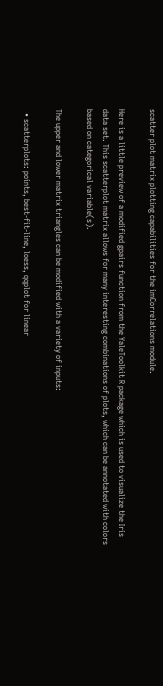scatter plot matrix plotting capabilities for the imCorrelations module.

Here is a little preview of a modified gpairs function from the YaleToolkit R package which is used to visualize the Iris data set. This scatterplot matrix allows for many interesting combinations of plots, which can be annotated with colors based on categorical variable(s).

The upper and lower matrix triangles can be modified with a variety of inputs:

  • scatterplots: points, best-fit-line, loess, qqplot for linear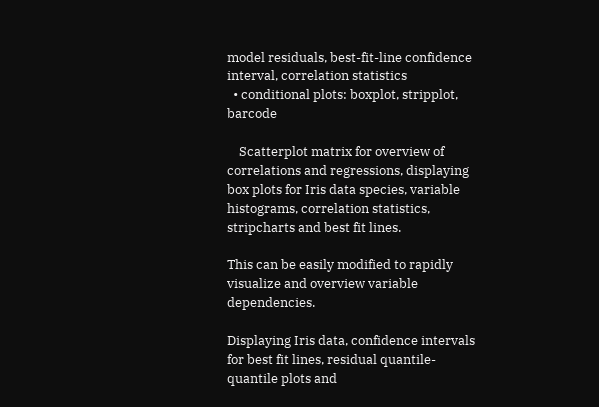model residuals, best-fit-line confidence interval, correlation statistics
  • conditional plots: boxplot, stripplot, barcode

    Scatterplot matrix for overview of correlations and regressions, displaying box plots for Iris data species, variable histograms, correlation statistics, stripcharts and best fit lines.

This can be easily modified to rapidly visualize and overview variable dependencies.

Displaying Iris data, confidence intervals for best fit lines, residual quantile-quantile plots and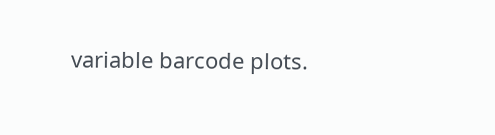variable barcode plots.